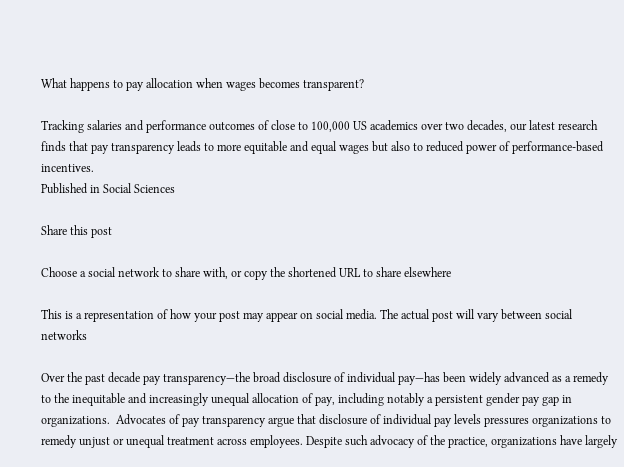What happens to pay allocation when wages becomes transparent?

Tracking salaries and performance outcomes of close to 100,000 US academics over two decades, our latest research finds that pay transparency leads to more equitable and equal wages but also to reduced power of performance-based incentives.
Published in Social Sciences

Share this post

Choose a social network to share with, or copy the shortened URL to share elsewhere

This is a representation of how your post may appear on social media. The actual post will vary between social networks

Over the past decade pay transparency—the broad disclosure of individual pay—has been widely advanced as a remedy to the inequitable and increasingly unequal allocation of pay, including notably a persistent gender pay gap in organizations.  Advocates of pay transparency argue that disclosure of individual pay levels pressures organizations to remedy unjust or unequal treatment across employees. Despite such advocacy of the practice, organizations have largely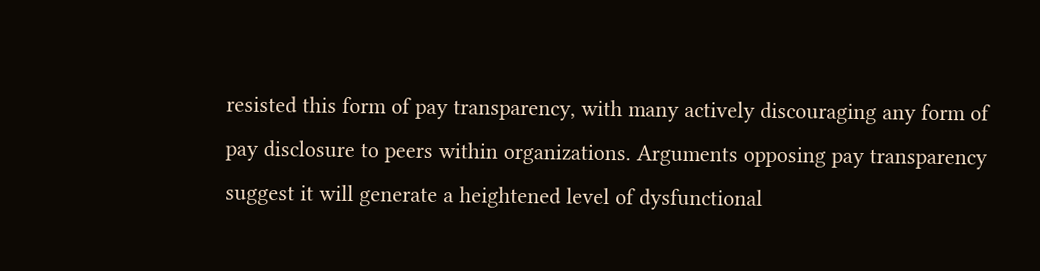resisted this form of pay transparency, with many actively discouraging any form of pay disclosure to peers within organizations. Arguments opposing pay transparency suggest it will generate a heightened level of dysfunctional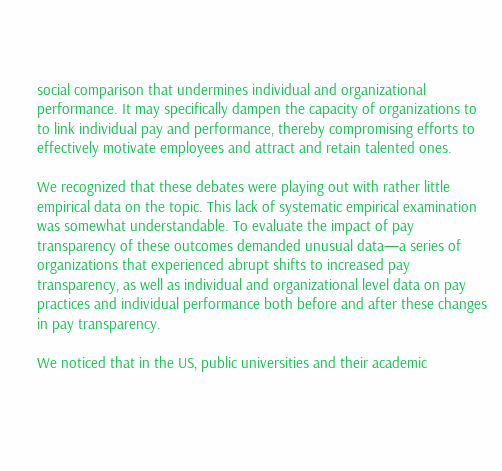social comparison that undermines individual and organizational performance. It may specifically dampen the capacity of organizations to to link individual pay and performance, thereby compromising efforts to effectively motivate employees and attract and retain talented ones.

We recognized that these debates were playing out with rather little empirical data on the topic. This lack of systematic empirical examination was somewhat understandable. To evaluate the impact of pay transparency of these outcomes demanded unusual data—a series of organizations that experienced abrupt shifts to increased pay transparency, as well as individual and organizational level data on pay practices and individual performance both before and after these changes in pay transparency.

We noticed that in the US, public universities and their academic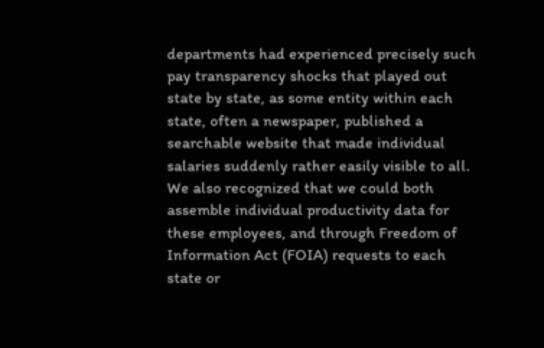departments had experienced precisely such pay transparency shocks that played out state by state, as some entity within each state, often a newspaper, published a searchable website that made individual salaries suddenly rather easily visible to all.  We also recognized that we could both assemble individual productivity data for these employees, and through Freedom of Information Act (FOIA) requests to each state or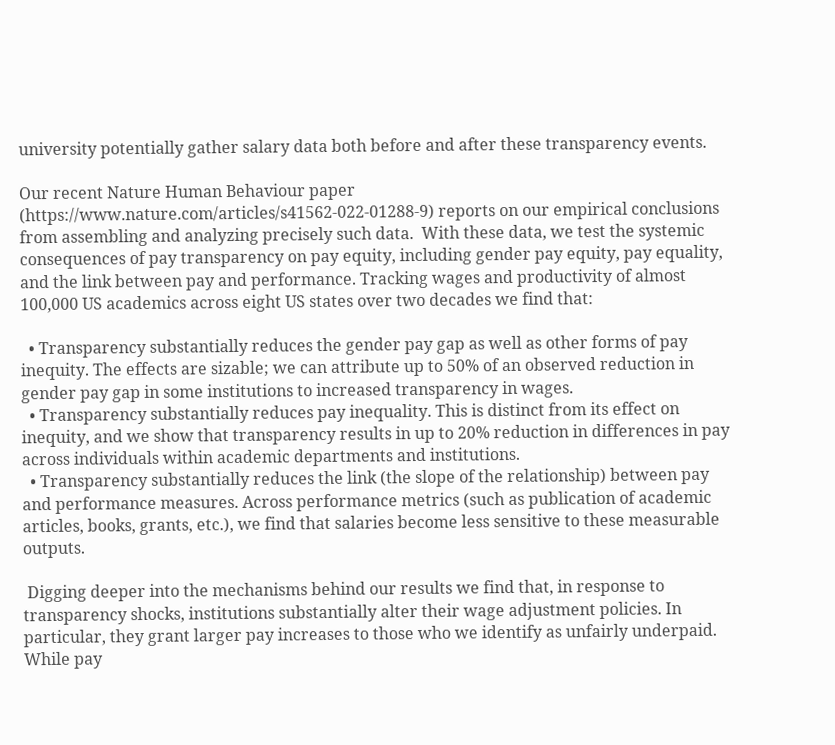university potentially gather salary data both before and after these transparency events.

Our recent Nature Human Behaviour paper (https://www.nature.com/articles/s41562-022-01288-9) reports on our empirical conclusions from assembling and analyzing precisely such data.  With these data, we test the systemic consequences of pay transparency on pay equity, including gender pay equity, pay equality, and the link between pay and performance. Tracking wages and productivity of almost 100,000 US academics across eight US states over two decades we find that:

  • Transparency substantially reduces the gender pay gap as well as other forms of pay inequity. The effects are sizable; we can attribute up to 50% of an observed reduction in gender pay gap in some institutions to increased transparency in wages.
  • Transparency substantially reduces pay inequality. This is distinct from its effect on inequity, and we show that transparency results in up to 20% reduction in differences in pay across individuals within academic departments and institutions.
  • Transparency substantially reduces the link (the slope of the relationship) between pay and performance measures. Across performance metrics (such as publication of academic articles, books, grants, etc.), we find that salaries become less sensitive to these measurable outputs.

 Digging deeper into the mechanisms behind our results we find that, in response to transparency shocks, institutions substantially alter their wage adjustment policies. In particular, they grant larger pay increases to those who we identify as unfairly underpaid. While pay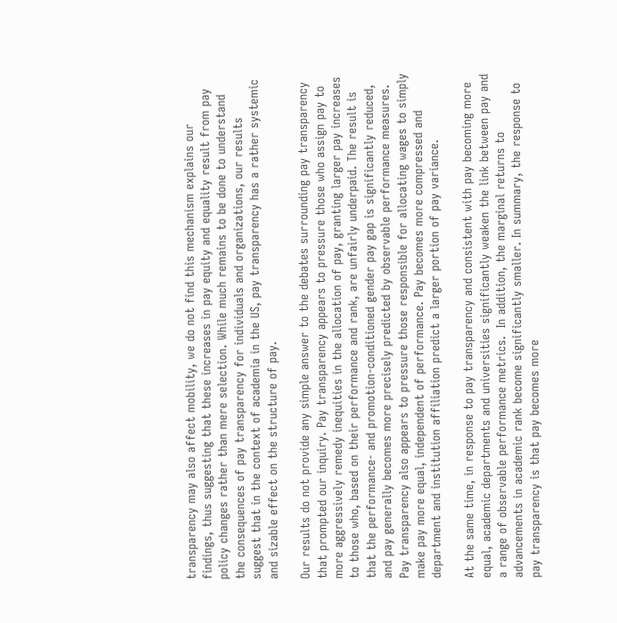transparency may also affect mobility, we do not find this mechanism explains our findings, thus suggesting that these increases in pay equity and equality result from pay policy changes rather than mere selection. While much remains to be done to understand the consequences of pay transparency for individuals and organizations, our results suggest that in the context of academia in the US, pay transparency has a rather systemic and sizable effect on the structure of pay.

Our results do not provide any simple answer to the debates surrounding pay transparency that prompted our inquiry. Pay transparency appears to pressure those who assign pay to more aggressively remedy inequities in the allocation of pay, granting larger pay increases to those who, based on their performance and rank, are unfairly underpaid. The result is that the performance- and promotion-conditioned gender pay gap is significantly reduced, and pay generally becomes more precisely predicted by observable performance measures.  Pay transparency also appears to pressure those responsible for allocating wages to simply make pay more equal, independent of performance. Pay becomes more compressed and department and institution affiliation predict a larger portion of pay variance.

At the same time, in response to pay transparency and consistent with pay becoming more equal, academic departments and universities significantly weaken the link between pay and a range of observable performance metrics.  In addition, the marginal returns to advancements in academic rank become significantly smaller. In summary, the response to pay transparency is that pay becomes more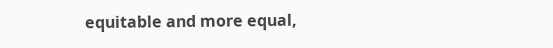equitable and more equal,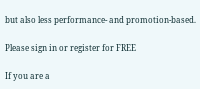but also less performance- and promotion-based.

Please sign in or register for FREE

If you are a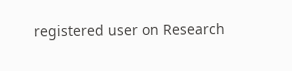registered user on Research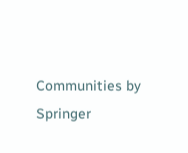Communities by Springer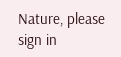Nature, please sign in